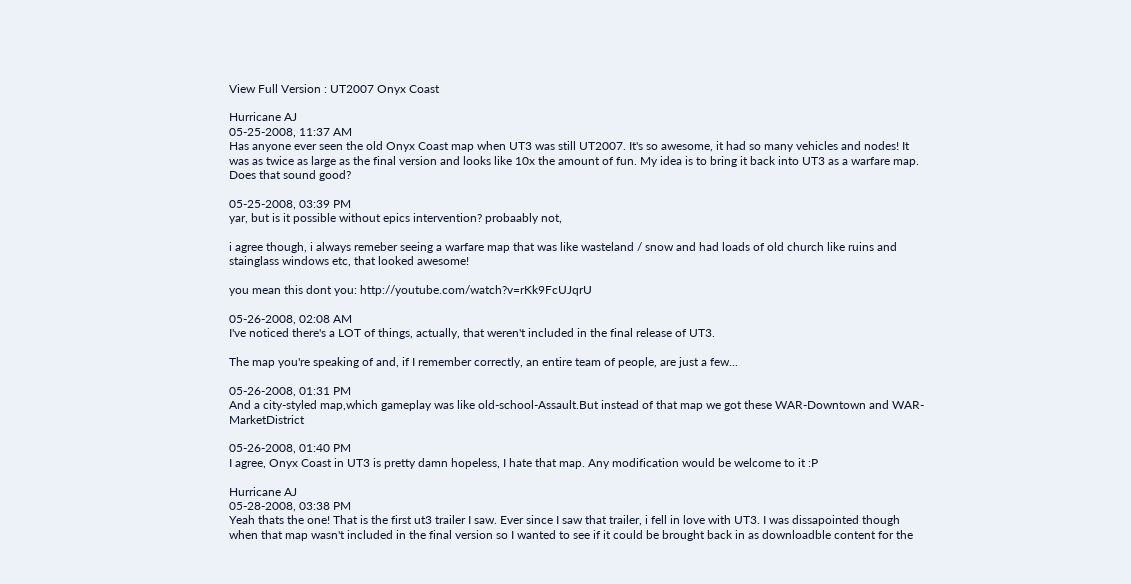View Full Version : UT2007 Onyx Coast

Hurricane AJ
05-25-2008, 11:37 AM
Has anyone ever seen the old Onyx Coast map when UT3 was still UT2007. It's so awesome, it had so many vehicles and nodes! It was as twice as large as the final version and looks like 10x the amount of fun. My idea is to bring it back into UT3 as a warfare map. Does that sound good?

05-25-2008, 03:39 PM
yar, but is it possible without epics intervention? probaably not,

i agree though, i always remeber seeing a warfare map that was like wasteland / snow and had loads of old church like ruins and stainglass windows etc, that looked awesome!

you mean this dont you: http://youtube.com/watch?v=rKk9FcUJqrU

05-26-2008, 02:08 AM
I've noticed there's a LOT of things, actually, that weren't included in the final release of UT3.

The map you're speaking of and, if I remember correctly, an entire team of people, are just a few...

05-26-2008, 01:31 PM
And a city-styled map,which gameplay was like old-school-Assault.But instead of that map we got these WAR-Downtown and WAR-MarketDistrict

05-26-2008, 01:40 PM
I agree, Onyx Coast in UT3 is pretty damn hopeless, I hate that map. Any modification would be welcome to it :P

Hurricane AJ
05-28-2008, 03:38 PM
Yeah thats the one! That is the first ut3 trailer I saw. Ever since I saw that trailer, i fell in love with UT3. I was dissapointed though when that map wasn't included in the final version so I wanted to see if it could be brought back in as downloadble content for the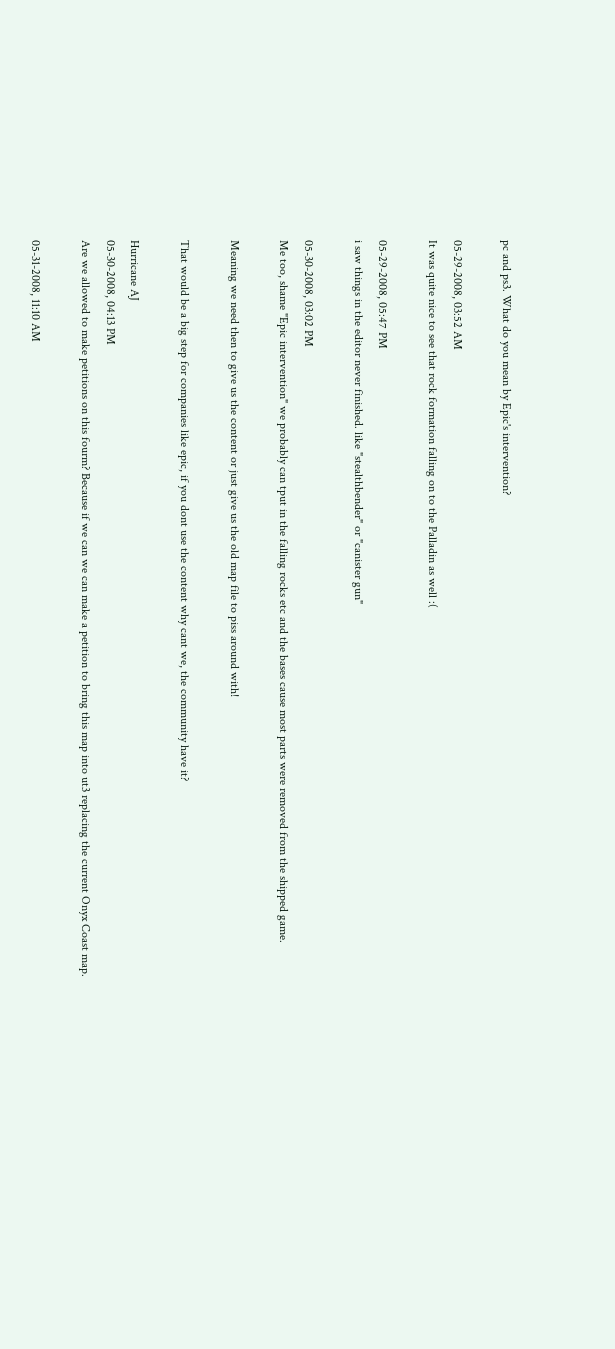pc and ps3. What do you mean by Epic's intervention?

05-29-2008, 03:52 AM
It was quite nice to see that rock formation falling on to the Palladin as well :(

05-29-2008, 05:47 PM
i saw things in the editor never finished. like "stealthbender" or "canister gun"

05-30-2008, 03:02 PM
Me too, shame "Epic intervention" we probably can tput in the falling rocks etc and the bases cause most parts were removed from the shipped game.

Meaning we need then to give us the content or just give us the old map file to piss around with!

That would be a big step for companies like epic, if you dont use the content why cant we, the community have it?

Hurricane AJ
05-30-2008, 04:13 PM
Are we allowed to make petitions on this fourm? Because if we can we can make a petition to bring this map into ut3 replacing the current Onyx Coast map.

05-31-2008, 11:10 AM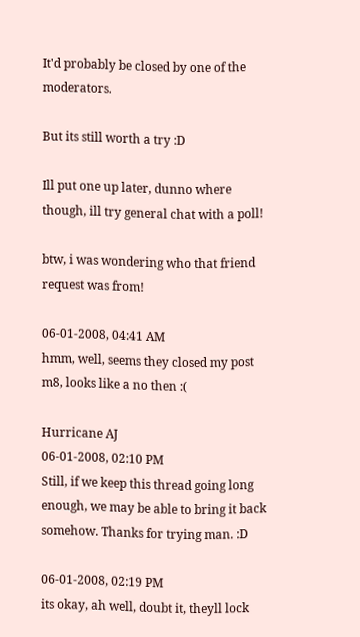It'd probably be closed by one of the moderators.

But its still worth a try :D

Ill put one up later, dunno where though, ill try general chat with a poll!

btw, i was wondering who that friend request was from!

06-01-2008, 04:41 AM
hmm, well, seems they closed my post m8, looks like a no then :(

Hurricane AJ
06-01-2008, 02:10 PM
Still, if we keep this thread going long enough, we may be able to bring it back somehow. Thanks for trying man. :D

06-01-2008, 02:19 PM
its okay, ah well, doubt it, theyll lock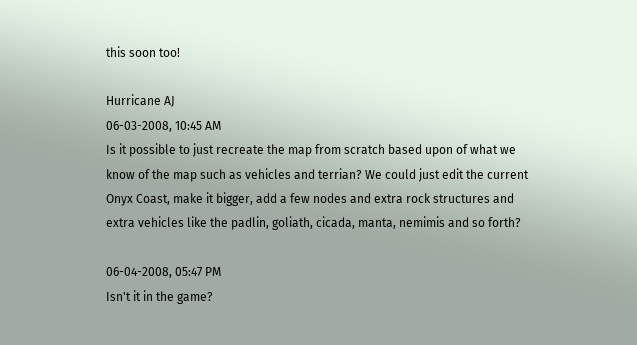this soon too!

Hurricane AJ
06-03-2008, 10:45 AM
Is it possible to just recreate the map from scratch based upon of what we know of the map such as vehicles and terrian? We could just edit the current Onyx Coast, make it bigger, add a few nodes and extra rock structures and extra vehicles like the padlin, goliath, cicada, manta, nemimis and so forth?

06-04-2008, 05:47 PM
Isn't it in the game?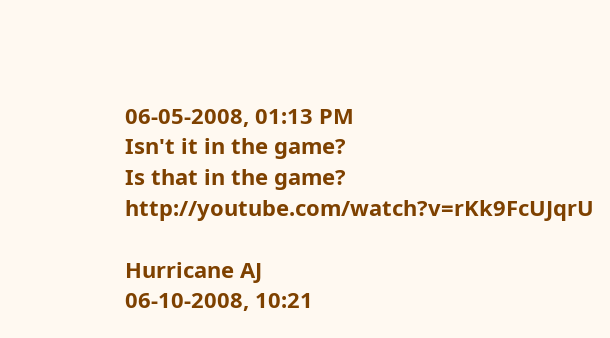06-05-2008, 01:13 PM
Isn't it in the game?
Is that in the game? http://youtube.com/watch?v=rKk9FcUJqrU

Hurricane AJ
06-10-2008, 10:21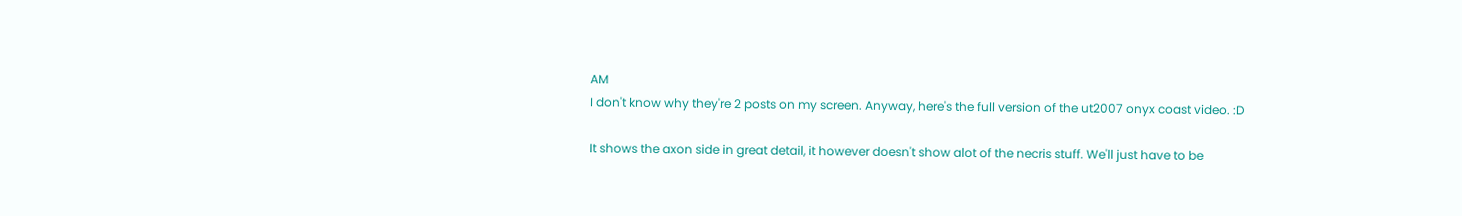AM
I don't know why they're 2 posts on my screen. Anyway, here's the full version of the ut2007 onyx coast video. :D

It shows the axon side in great detail, it however doesn't show alot of the necris stuff. We'll just have to be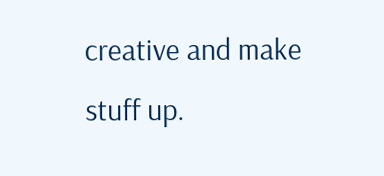creative and make stuff up.